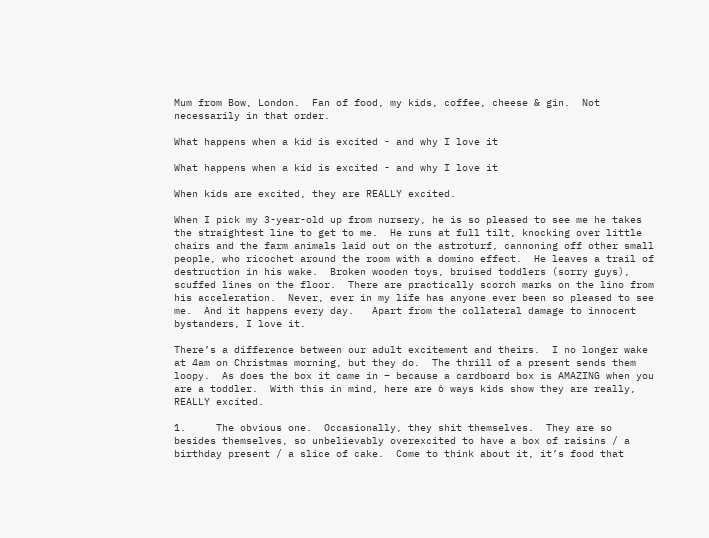Mum from Bow, London.  Fan of food, my kids, coffee, cheese & gin.  Not necessarily in that order.

What happens when a kid is excited - and why I love it

What happens when a kid is excited - and why I love it

When kids are excited, they are REALLY excited.

When I pick my 3-year-old up from nursery, he is so pleased to see me he takes the straightest line to get to me.  He runs at full tilt, knocking over little chairs and the farm animals laid out on the astroturf, cannoning off other small people, who ricochet around the room with a domino effect.  He leaves a trail of destruction in his wake.  Broken wooden toys, bruised toddlers (sorry guys), scuffed lines on the floor.  There are practically scorch marks on the lino from his acceleration.  Never, ever in my life has anyone ever been so pleased to see me.  And it happens every day.   Apart from the collateral damage to innocent bystanders, I love it.

There’s a difference between our adult excitement and theirs.  I no longer wake at 4am on Christmas morning, but they do.  The thrill of a present sends them loopy.  As does the box it came in – because a cardboard box is AMAZING when you are a toddler.  With this in mind, here are 6 ways kids show they are really, REALLY excited.

1.     The obvious one.  Occasionally, they shit themselves.  They are so besides themselves, so unbelievably overexcited to have a box of raisins / a birthday present / a slice of cake.  Come to think about it, it’s food that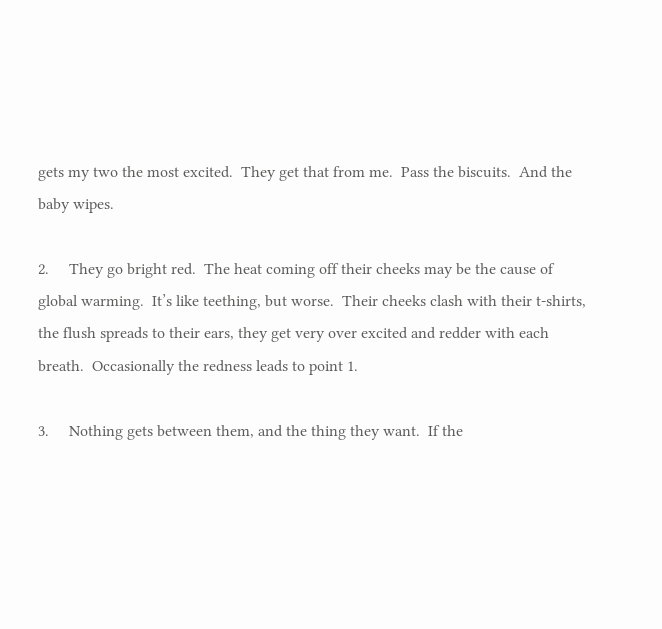gets my two the most excited.  They get that from me.  Pass the biscuits.  And the baby wipes.

2.     They go bright red.  The heat coming off their cheeks may be the cause of global warming.  It’s like teething, but worse.  Their cheeks clash with their t-shirts, the flush spreads to their ears, they get very over excited and redder with each breath.  Occasionally the redness leads to point 1.

3.     Nothing gets between them, and the thing they want.  If the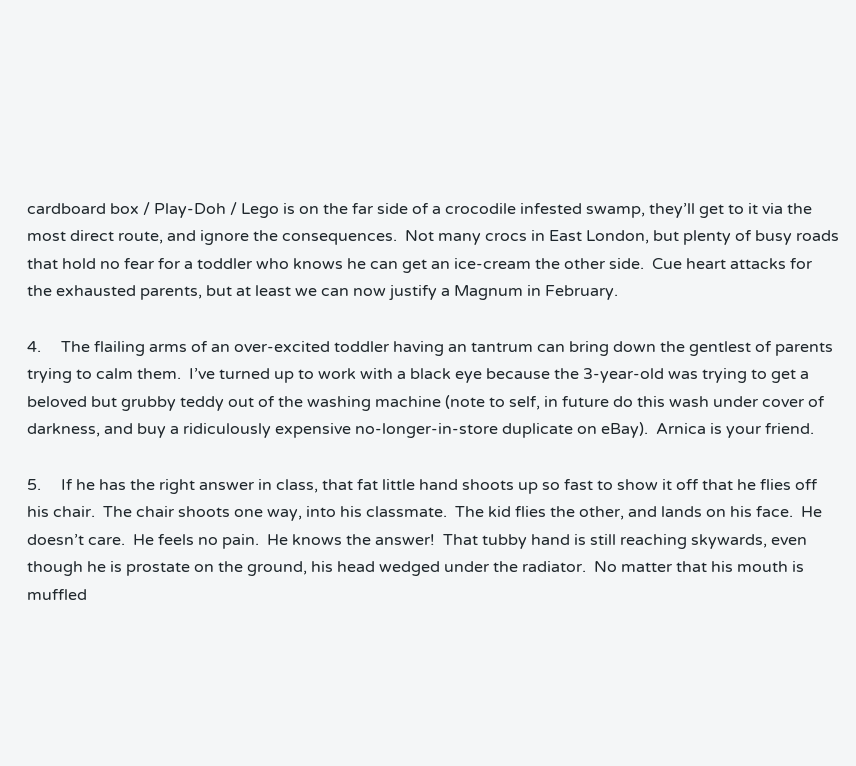cardboard box / Play-Doh / Lego is on the far side of a crocodile infested swamp, they’ll get to it via the most direct route, and ignore the consequences.  Not many crocs in East London, but plenty of busy roads that hold no fear for a toddler who knows he can get an ice-cream the other side.  Cue heart attacks for the exhausted parents, but at least we can now justify a Magnum in February.

4.     The flailing arms of an over-excited toddler having an tantrum can bring down the gentlest of parents trying to calm them.  I’ve turned up to work with a black eye because the 3-year-old was trying to get a beloved but grubby teddy out of the washing machine (note to self, in future do this wash under cover of darkness, and buy a ridiculously expensive no-longer-in-store duplicate on eBay).  Arnica is your friend.

5.     If he has the right answer in class, that fat little hand shoots up so fast to show it off that he flies off his chair.  The chair shoots one way, into his classmate.  The kid flies the other, and lands on his face.  He doesn’t care.  He feels no pain.  He knows the answer!  That tubby hand is still reaching skywards, even though he is prostate on the ground, his head wedged under the radiator.  No matter that his mouth is muffled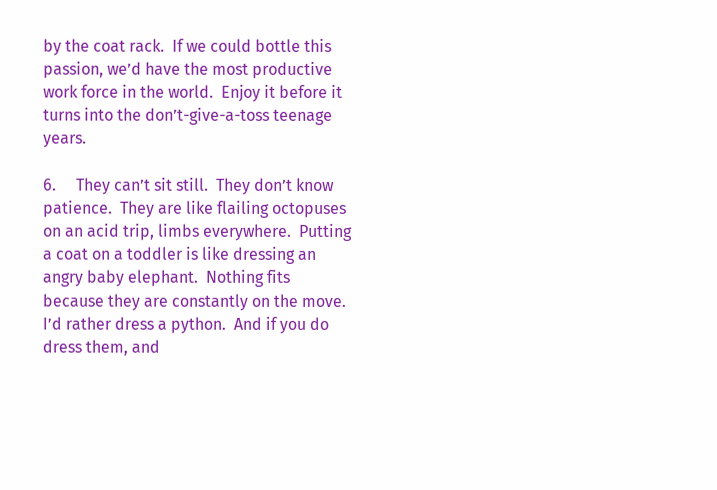by the coat rack.  If we could bottle this passion, we’d have the most productive work force in the world.  Enjoy it before it turns into the don’t-give-a-toss teenage years.

6.     They can’t sit still.  They don’t know patience.  They are like flailing octopuses on an acid trip, limbs everywhere.  Putting a coat on a toddler is like dressing an angry baby elephant.  Nothing fits because they are constantly on the move.  I’d rather dress a python.  And if you do dress them, and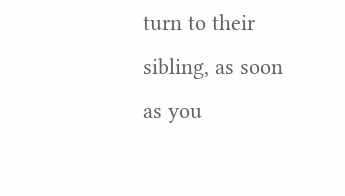turn to their sibling, as soon as you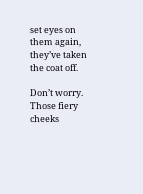set eyes on them again, they’ve taken the coat off.

Don’t worry.  Those fiery cheeks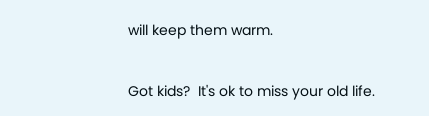will keep them warm.

Got kids?  It's ok to miss your old life.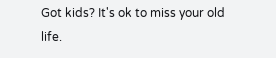Got kids? It's ok to miss your old life.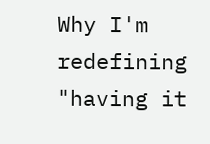Why I'm redefining "having it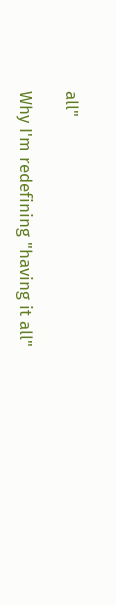all"

Why I'm redefining "having it all"